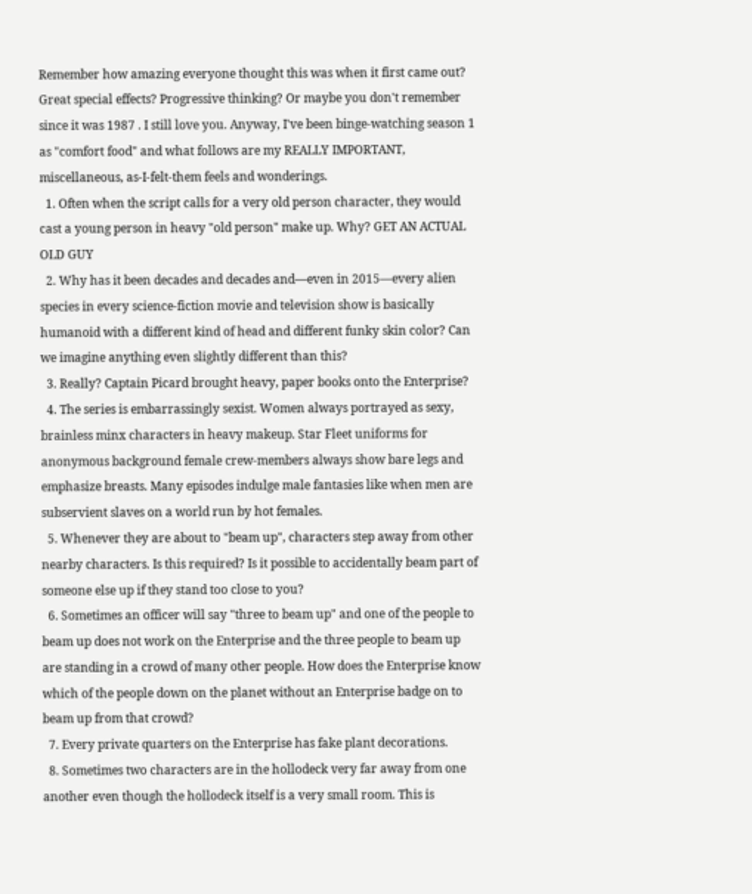Remember how amazing everyone thought this was when it first came out? Great special effects? Progressive thinking? Or maybe you don't remember since it was 1987 . I still love you. Anyway, I've been binge-watching season 1 as "comfort food" and what follows are my REALLY IMPORTANT, miscellaneous, as-I-felt-them feels and wonderings.
  1. Often when the script calls for a very old person character, they would cast a young person in heavy "old person" make up. Why? GET AN ACTUAL OLD GUY
  2. Why has it been decades and decades and—even in 2015—every alien species in every science-fiction movie and television show is basically humanoid with a different kind of head and different funky skin color? Can we imagine anything even slightly different than this?
  3. Really? Captain Picard brought heavy, paper books onto the Enterprise?
  4. The series is embarrassingly sexist. Women always portrayed as sexy, brainless minx characters in heavy makeup. Star Fleet uniforms for anonymous background female crew-members always show bare legs and emphasize breasts. Many episodes indulge male fantasies like when men are subservient slaves on a world run by hot females.
  5. Whenever they are about to "beam up", characters step away from other nearby characters. Is this required? Is it possible to accidentally beam part of someone else up if they stand too close to you?
  6. Sometimes an officer will say "three to beam up" and one of the people to beam up does not work on the Enterprise and the three people to beam up are standing in a crowd of many other people. How does the Enterprise know which of the people down on the planet without an Enterprise badge on to beam up from that crowd?
  7. Every private quarters on the Enterprise has fake plant decorations.
  8. Sometimes two characters are in the hollodeck very far away from one another even though the hollodeck itself is a very small room. This is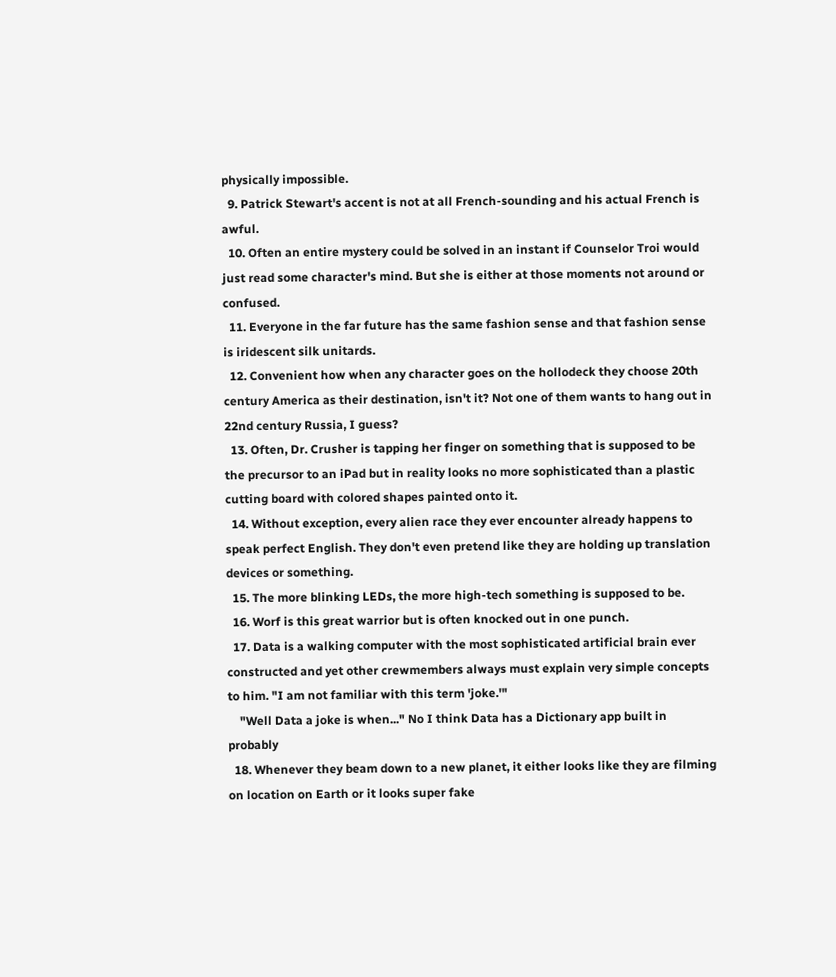physically impossible.
  9. Patrick Stewart's accent is not at all French-sounding and his actual French is awful.
  10. Often an entire mystery could be solved in an instant if Counselor Troi would just read some character's mind. But she is either at those moments not around or confused.
  11. Everyone in the far future has the same fashion sense and that fashion sense is iridescent silk unitards.
  12. Convenient how when any character goes on the hollodeck they choose 20th century America as their destination, isn't it? Not one of them wants to hang out in 22nd century Russia, I guess?
  13. Often, Dr. Crusher is tapping her finger on something that is supposed to be the precursor to an iPad but in reality looks no more sophisticated than a plastic cutting board with colored shapes painted onto it.
  14. Without exception, every alien race they ever encounter already happens to speak perfect English. They don't even pretend like they are holding up translation devices or something.
  15. The more blinking LEDs, the more high-tech something is supposed to be.
  16. Worf is this great warrior but is often knocked out in one punch.
  17. Data is a walking computer with the most sophisticated artificial brain ever constructed and yet other crewmembers always must explain very simple concepts to him. "I am not familiar with this term 'joke.'"
    "Well Data a joke is when..." No I think Data has a Dictionary app built in probably
  18. Whenever they beam down to a new planet, it either looks like they are filming on location on Earth or it looks super fake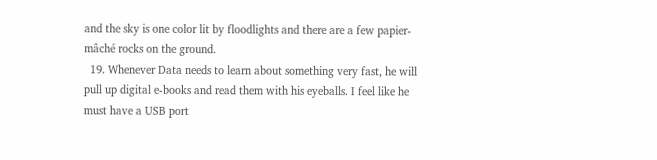and the sky is one color lit by floodlights and there are a few papier-mâché rocks on the ground.
  19. Whenever Data needs to learn about something very fast, he will pull up digital e-books and read them with his eyeballs. I feel like he must have a USB port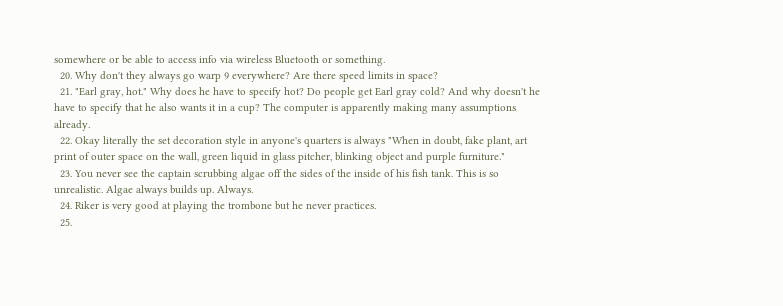somewhere or be able to access info via wireless Bluetooth or something.
  20. Why don't they always go warp 9 everywhere? Are there speed limits in space?
  21. "Earl gray, hot." Why does he have to specify hot? Do people get Earl gray cold? And why doesn't he have to specify that he also wants it in a cup? The computer is apparently making many assumptions already.
  22. Okay literally the set decoration style in anyone's quarters is always "When in doubt, fake plant, art print of outer space on the wall, green liquid in glass pitcher, blinking object and purple furniture."
  23. You never see the captain scrubbing algae off the sides of the inside of his fish tank. This is so unrealistic. Algae always builds up. Always.
  24. Riker is very good at playing the trombone but he never practices.
  25.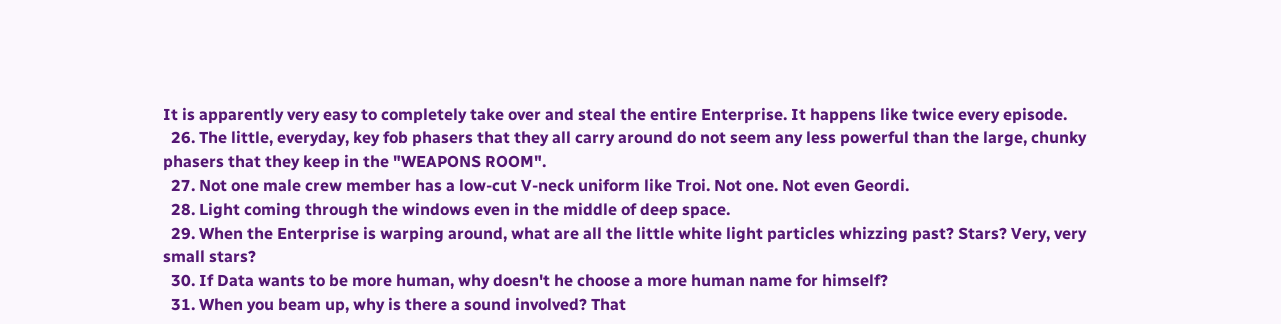It is apparently very easy to completely take over and steal the entire Enterprise. It happens like twice every episode.
  26. The little, everyday, key fob phasers that they all carry around do not seem any less powerful than the large, chunky phasers that they keep in the "WEAPONS ROOM".
  27. Not one male crew member has a low-cut V-neck uniform like Troi. Not one. Not even Geordi.
  28. Light coming through the windows even in the middle of deep space.
  29. When the Enterprise is warping around, what are all the little white light particles whizzing past? Stars? Very, very small stars?
  30. If Data wants to be more human, why doesn't he choose a more human name for himself?
  31. When you beam up, why is there a sound involved? That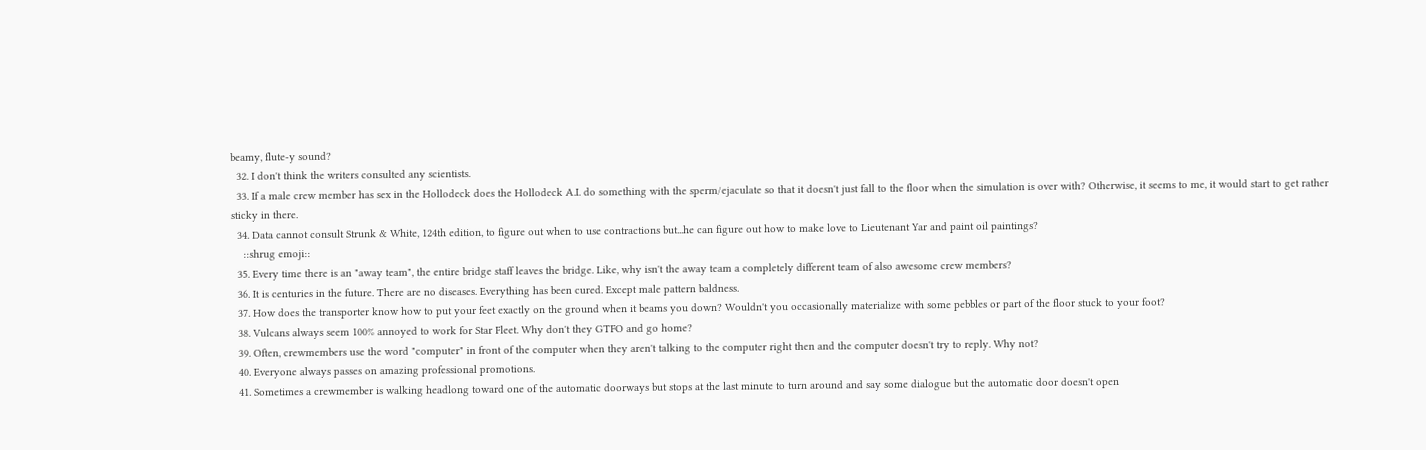beamy, flute-y sound?
  32. I don't think the writers consulted any scientists.
  33. If a male crew member has sex in the Hollodeck does the Hollodeck A.I. do something with the sperm/ejaculate so that it doesn't just fall to the floor when the simulation is over with? Otherwise, it seems to me, it would start to get rather sticky in there.
  34. Data cannot consult Strunk & White, 124th edition, to figure out when to use contractions but...he can figure out how to make love to Lieutenant Yar and paint oil paintings?
    ::shrug emoji::
  35. Every time there is an "away team", the entire bridge staff leaves the bridge. Like, why isn't the away team a completely different team of also awesome crew members?
  36. It is centuries in the future. There are no diseases. Everything has been cured. Except male pattern baldness.
  37. How does the transporter know how to put your feet exactly on the ground when it beams you down? Wouldn't you occasionally materialize with some pebbles or part of the floor stuck to your foot?
  38. Vulcans always seem 100% annoyed to work for Star Fleet. Why don't they GTFO and go home?
  39. Often, crewmembers use the word "computer" in front of the computer when they aren't talking to the computer right then and the computer doesn't try to reply. Why not?
  40. Everyone always passes on amazing professional promotions.
  41. Sometimes a crewmember is walking headlong toward one of the automatic doorways but stops at the last minute to turn around and say some dialogue but the automatic door doesn't open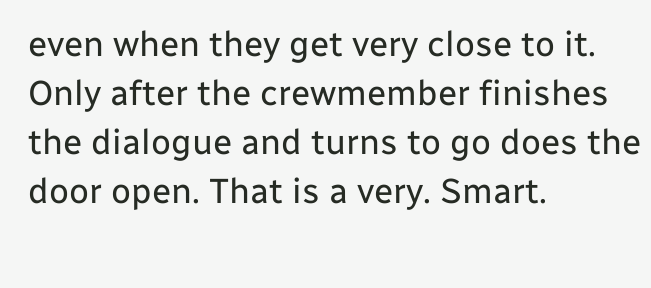even when they get very close to it. Only after the crewmember finishes the dialogue and turns to go does the door open. That is a very. Smart.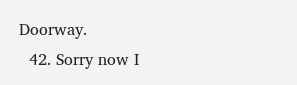Doorway.
  42. Sorry now I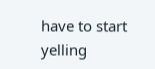have to start yelling